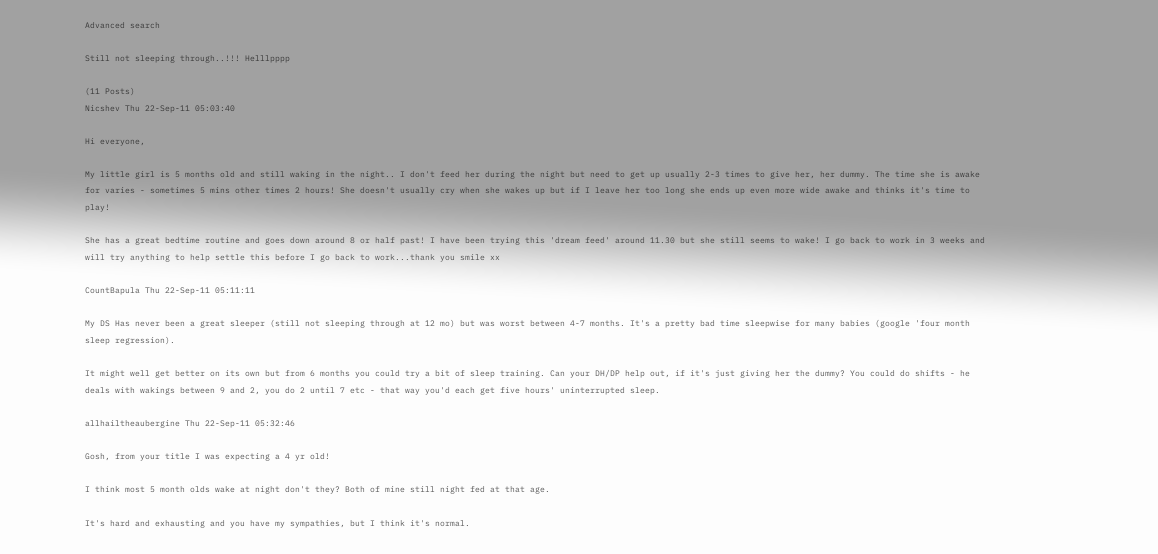Advanced search

Still not sleeping through..!!! Helllpppp

(11 Posts)
Nicshev Thu 22-Sep-11 05:03:40

Hi everyone,

My little girl is 5 months old and still waking in the night.. I don't feed her during the night but need to get up usually 2-3 times to give her, her dummy. The time she is awake for varies - sometimes 5 mins other times 2 hours! She doesn't usually cry when she wakes up but if I leave her too long she ends up even more wide awake and thinks it's time to play!

She has a great bedtime routine and goes down around 8 or half past! I have been trying this 'dream feed' around 11.30 but she still seems to wake! I go back to work in 3 weeks and will try anything to help settle this before I go back to work...thank you smile xx

CountBapula Thu 22-Sep-11 05:11:11

My DS Has never been a great sleeper (still not sleeping through at 12 mo) but was worst between 4-7 months. It's a pretty bad time sleepwise for many babies (google 'four month sleep regression).

It might well get better on its own but from 6 months you could try a bit of sleep training. Can your DH/DP help out, if it's just giving her the dummy? You could do shifts - he deals with wakings between 9 and 2, you do 2 until 7 etc - that way you'd each get five hours' uninterrupted sleep.

allhailtheaubergine Thu 22-Sep-11 05:32:46

Gosh, from your title I was expecting a 4 yr old!

I think most 5 month olds wake at night don't they? Both of mine still night fed at that age.

It's hard and exhausting and you have my sympathies, but I think it's normal.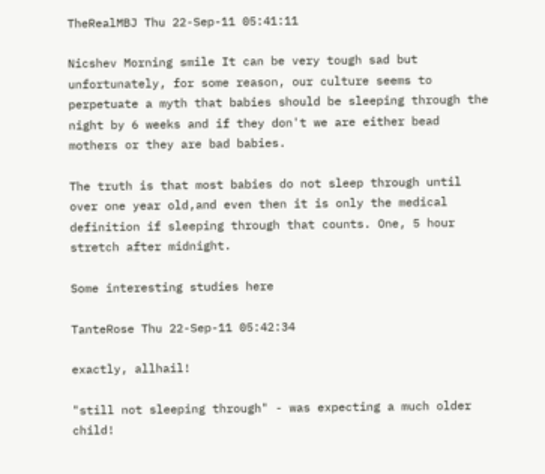TheRealMBJ Thu 22-Sep-11 05:41:11

Nicshev Morning smile It can be very tough sad but unfortunately, for some reason, our culture seems to perpetuate a myth that babies should be sleeping through the night by 6 weeks and if they don't we are either bead mothers or they are bad babies.

The truth is that most babies do not sleep through until over one year old,and even then it is only the medical definition if sleeping through that counts. One, 5 hour stretch after midnight.

Some interesting studies here

TanteRose Thu 22-Sep-11 05:42:34

exactly, allhail!

"still not sleeping through" - was expecting a much older child!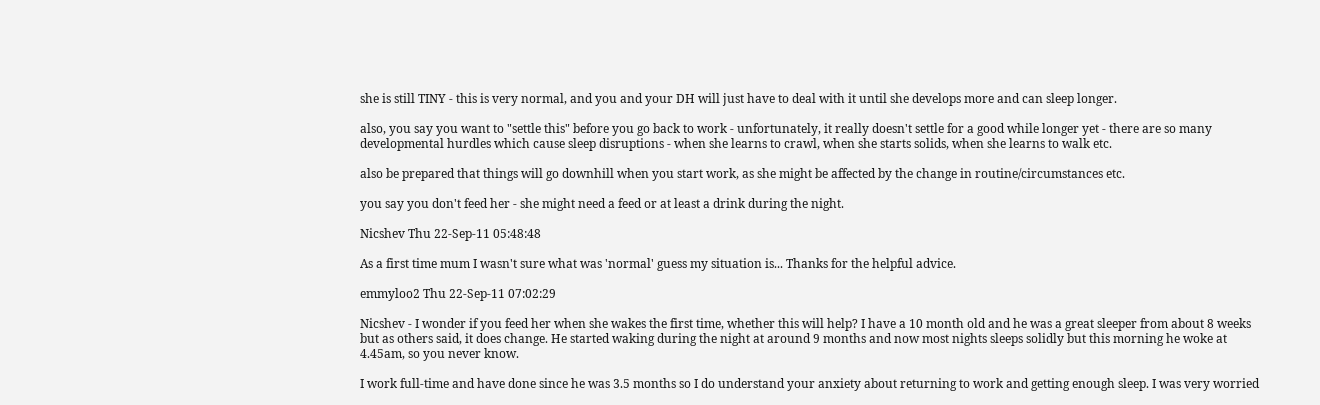she is still TINY - this is very normal, and you and your DH will just have to deal with it until she develops more and can sleep longer.

also, you say you want to "settle this" before you go back to work - unfortunately, it really doesn't settle for a good while longer yet - there are so many developmental hurdles which cause sleep disruptions - when she learns to crawl, when she starts solids, when she learns to walk etc.

also be prepared that things will go downhill when you start work, as she might be affected by the change in routine/circumstances etc.

you say you don't feed her - she might need a feed or at least a drink during the night.

Nicshev Thu 22-Sep-11 05:48:48

As a first time mum I wasn't sure what was 'normal' guess my situation is... Thanks for the helpful advice.

emmyloo2 Thu 22-Sep-11 07:02:29

Nicshev - I wonder if you feed her when she wakes the first time, whether this will help? I have a 10 month old and he was a great sleeper from about 8 weeks but as others said, it does change. He started waking during the night at around 9 months and now most nights sleeps solidly but this morning he woke at 4.45am, so you never know.

I work full-time and have done since he was 3.5 months so I do understand your anxiety about returning to work and getting enough sleep. I was very worried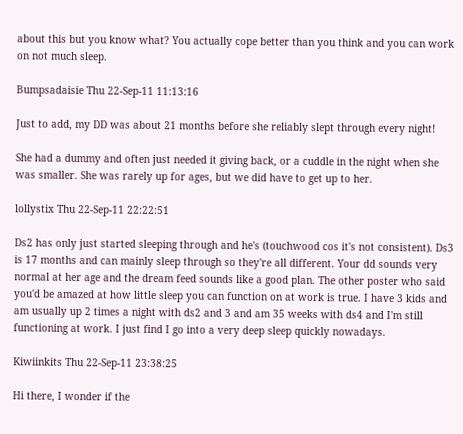about this but you know what? You actually cope better than you think and you can work on not much sleep.

Bumpsadaisie Thu 22-Sep-11 11:13:16

Just to add, my DD was about 21 months before she reliably slept through every night!

She had a dummy and often just needed it giving back, or a cuddle in the night when she was smaller. She was rarely up for ages, but we did have to get up to her.

lollystix Thu 22-Sep-11 22:22:51

Ds2 has only just started sleeping through and he's (touchwood cos it's not consistent). Ds3 is 17 months and can mainly sleep through so they're all different. Your dd sounds very normal at her age and the dream feed sounds like a good plan. The other poster who said you'd be amazed at how little sleep you can function on at work is true. I have 3 kids and am usually up 2 times a night with ds2 and 3 and am 35 weeks with ds4 and I'm still functioning at work. I just find I go into a very deep sleep quickly nowadays.

Kiwiinkits Thu 22-Sep-11 23:38:25

Hi there, I wonder if the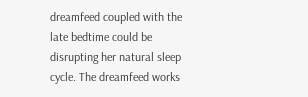dreamfeed coupled with the late bedtime could be disrupting her natural sleep cycle. The dreamfeed works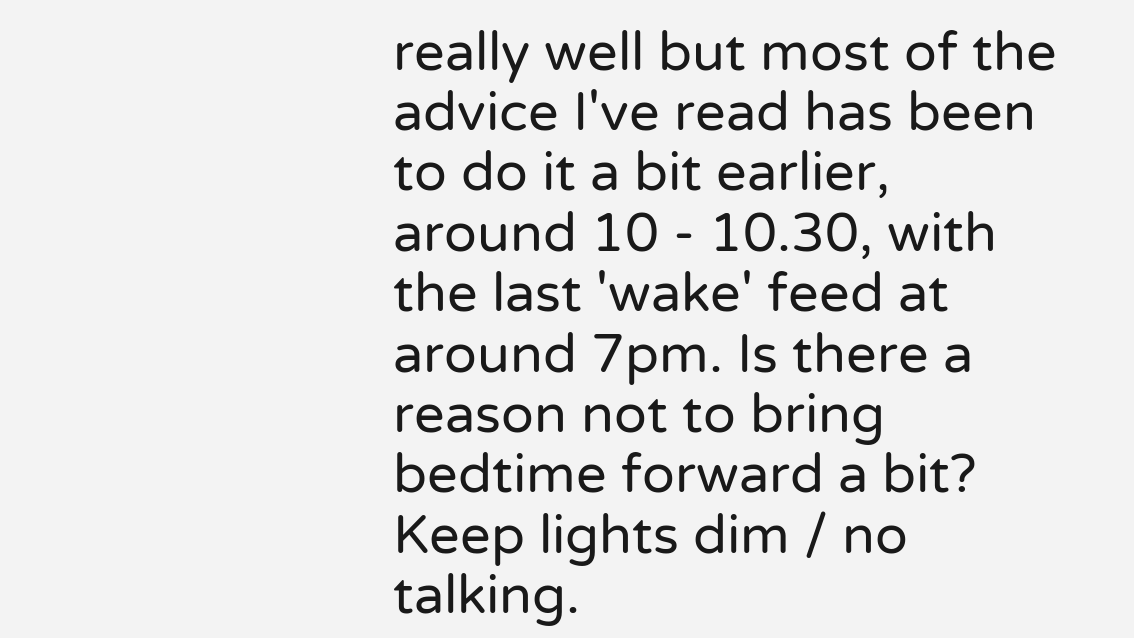really well but most of the advice I've read has been to do it a bit earlier, around 10 - 10.30, with the last 'wake' feed at around 7pm. Is there a reason not to bring bedtime forward a bit? Keep lights dim / no talking.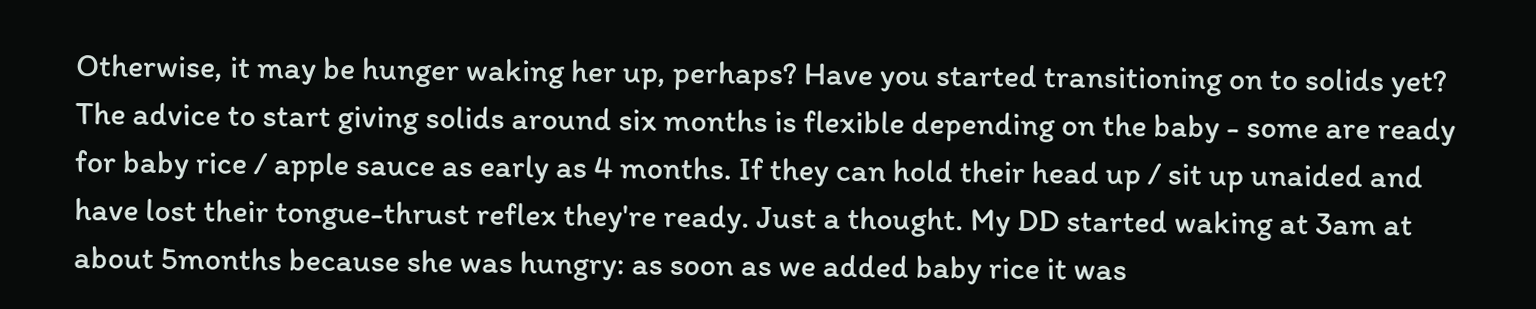Otherwise, it may be hunger waking her up, perhaps? Have you started transitioning on to solids yet? The advice to start giving solids around six months is flexible depending on the baby - some are ready for baby rice / apple sauce as early as 4 months. If they can hold their head up / sit up unaided and have lost their tongue-thrust reflex they're ready. Just a thought. My DD started waking at 3am at about 5months because she was hungry: as soon as we added baby rice it was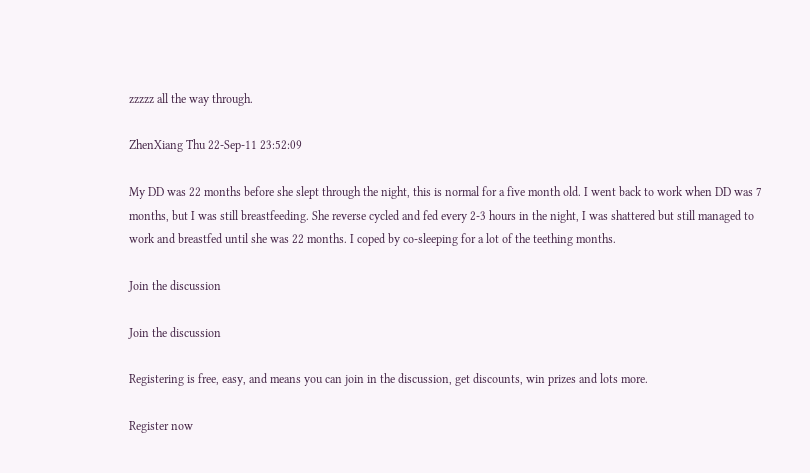zzzzz all the way through.

ZhenXiang Thu 22-Sep-11 23:52:09

My DD was 22 months before she slept through the night, this is normal for a five month old. I went back to work when DD was 7 months, but I was still breastfeeding. She reverse cycled and fed every 2-3 hours in the night, I was shattered but still managed to work and breastfed until she was 22 months. I coped by co-sleeping for a lot of the teething months.

Join the discussion

Join the discussion

Registering is free, easy, and means you can join in the discussion, get discounts, win prizes and lots more.

Register now